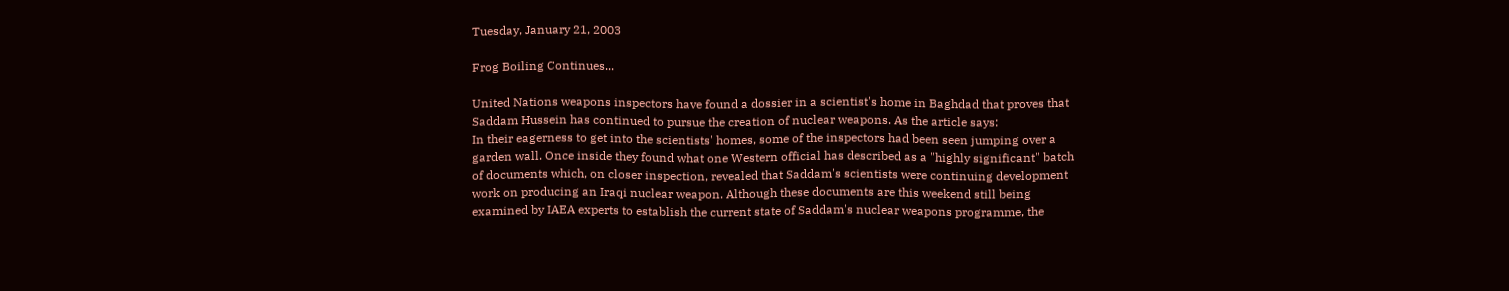Tuesday, January 21, 2003

Frog Boiling Continues...

United Nations weapons inspectors have found a dossier in a scientist's home in Baghdad that proves that Saddam Hussein has continued to pursue the creation of nuclear weapons. As the article says:
In their eagerness to get into the scientists' homes, some of the inspectors had been seen jumping over a garden wall. Once inside they found what one Western official has described as a "highly significant" batch of documents which, on closer inspection, revealed that Saddam's scientists were continuing development work on producing an Iraqi nuclear weapon. Although these documents are this weekend still being examined by IAEA experts to establish the current state of Saddam's nuclear weapons programme, the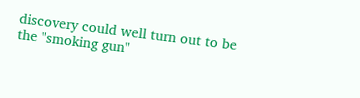discovery could well turn out to be the "smoking gun"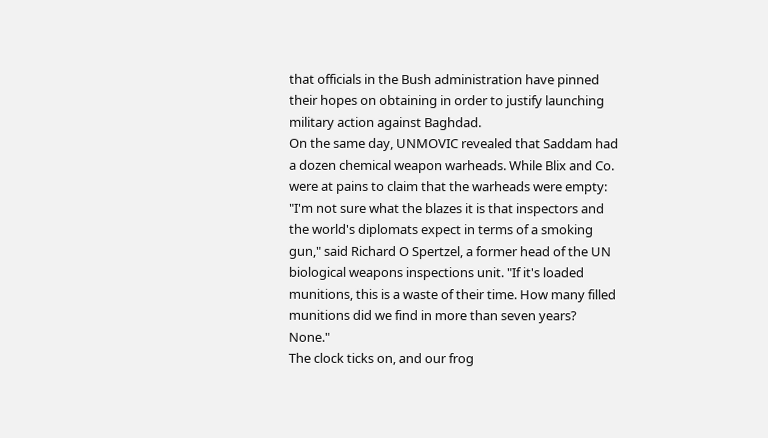that officials in the Bush administration have pinned their hopes on obtaining in order to justify launching military action against Baghdad.
On the same day, UNMOVIC revealed that Saddam had a dozen chemical weapon warheads. While Blix and Co. were at pains to claim that the warheads were empty:
"I'm not sure what the blazes it is that inspectors and the world's diplomats expect in terms of a smoking gun," said Richard O Spertzel, a former head of the UN biological weapons inspections unit. "If it's loaded munitions, this is a waste of their time. How many filled munitions did we find in more than seven years? None."
The clock ticks on, and our frog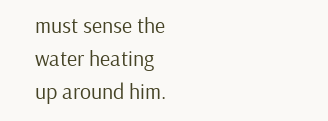must sense the water heating up around him.